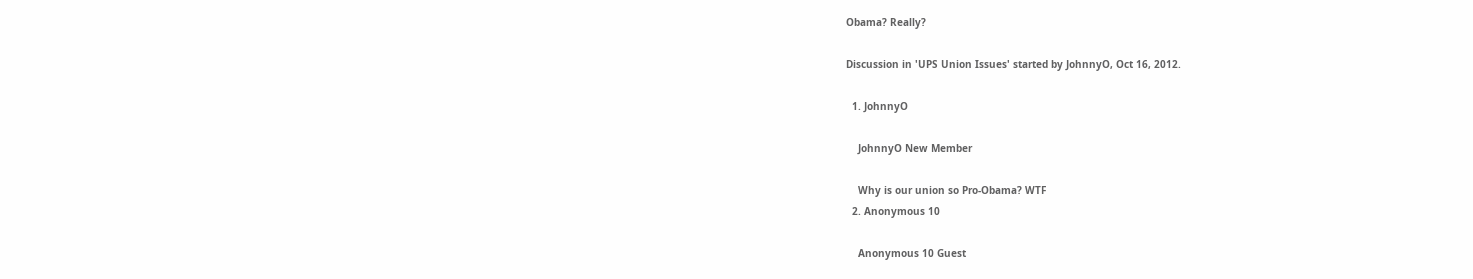Obama? Really?

Discussion in 'UPS Union Issues' started by JohnnyO, Oct 16, 2012.

  1. JohnnyO

    JohnnyO New Member

    Why is our union so Pro-Obama? WTF
  2. Anonymous 10

    Anonymous 10 Guest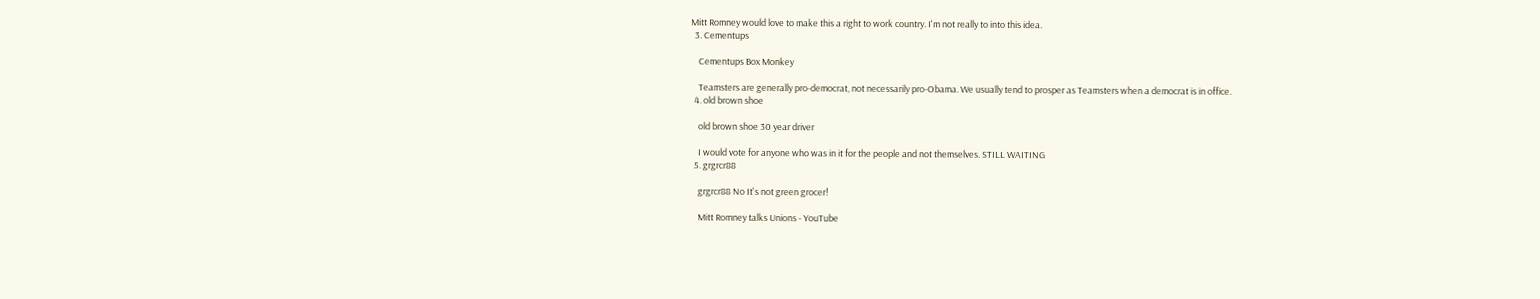Mitt Romney would love to make this a right to work country. I'm not really to into this idea.
  3. Cementups

    Cementups Box Monkey

    Teamsters are generally pro-democrat, not necessarily pro-Obama. We usually tend to prosper as Teamsters when a democrat is in office.
  4. old brown shoe

    old brown shoe 30 year driver

    I would vote for anyone who was in it for the people and not themselves. STILL WAITING
  5. grgrcr88

    grgrcr88 No It's not green grocer!

    Mitt Romney talks Unions - YouTube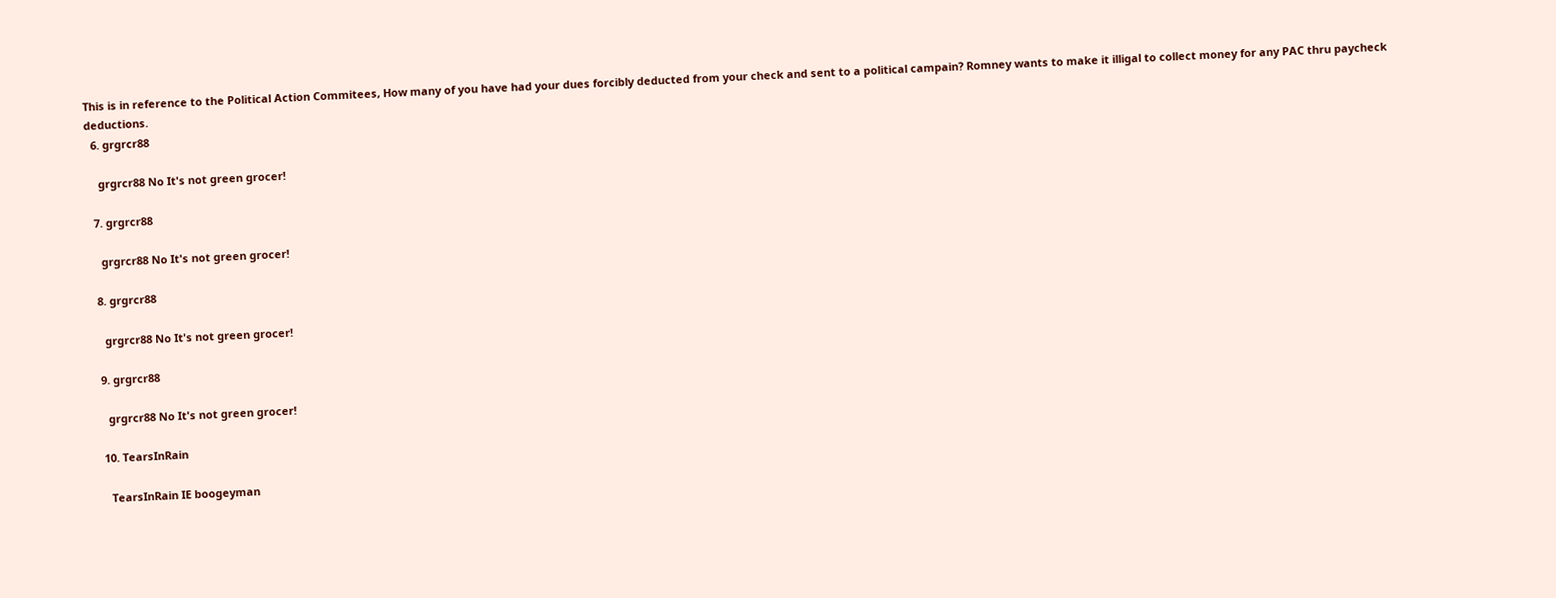This is in reference to the Political Action Commitees, How many of you have had your dues forcibly deducted from your check and sent to a political campain? Romney wants to make it illigal to collect money for any PAC thru paycheck deductions.
  6. grgrcr88

    grgrcr88 No It's not green grocer!

  7. grgrcr88

    grgrcr88 No It's not green grocer!

  8. grgrcr88

    grgrcr88 No It's not green grocer!

  9. grgrcr88

    grgrcr88 No It's not green grocer!

  10. TearsInRain

    TearsInRain IE boogeyman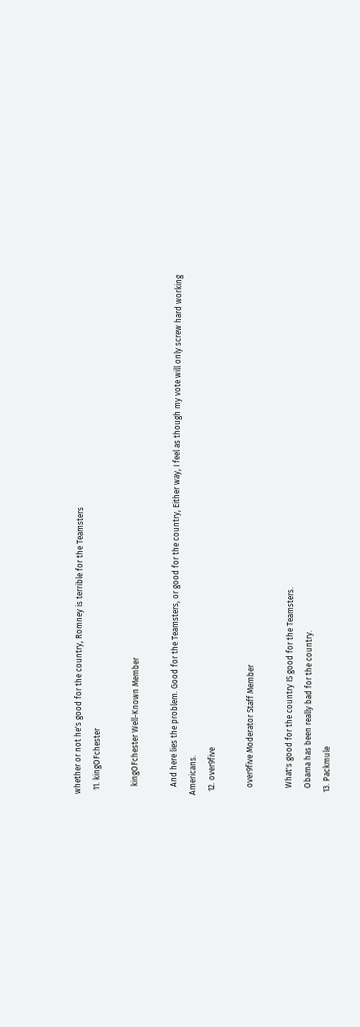whether or not he's good for the country, Romney is terrible for the Teamsters
  11. kingOFchester

    kingOFchester Well-Known Member

    And here lies the problem. Good for the Teamsters, or good for the country, Either way, I feel as though my vote will only screw hard working Americans.
  12. over9five

    over9five Moderator Staff Member

    What's good for the country IS good for the Teamsters.
    Obama has been really bad for the country.
  13. Packmule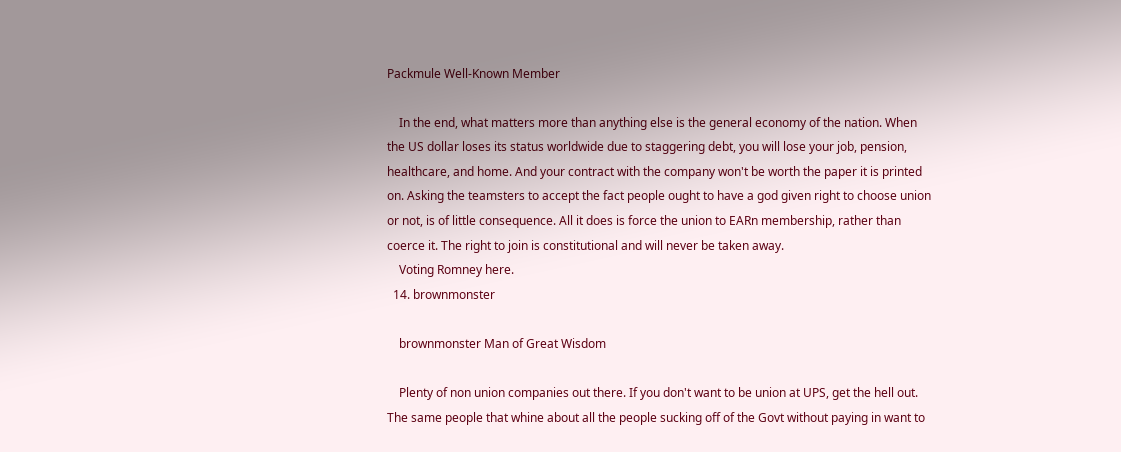Packmule Well-Known Member

    In the end, what matters more than anything else is the general economy of the nation. When the US dollar loses its status worldwide due to staggering debt, you will lose your job, pension, healthcare, and home. And your contract with the company won't be worth the paper it is printed on. Asking the teamsters to accept the fact people ought to have a god given right to choose union or not, is of little consequence. All it does is force the union to EARn membership, rather than coerce it. The right to join is constitutional and will never be taken away.
    Voting Romney here.
  14. brownmonster

    brownmonster Man of Great Wisdom

    Plenty of non union companies out there. If you don't want to be union at UPS, get the hell out. The same people that whine about all the people sucking off of the Govt without paying in want to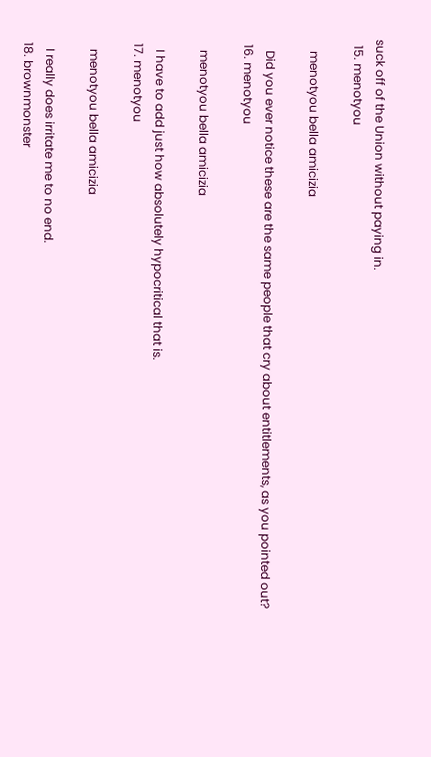suck off of the Union without paying in.
  15. menotyou

    menotyou bella amicizia

    Did you ever notice these are the same people that cry about entitlements, as you pointed out?
  16. menotyou

    menotyou bella amicizia

    I have to add just how absolutely hypocritical that is.
  17. menotyou

    menotyou bella amicizia

    I really does irritate me to no end.
  18. brownmonster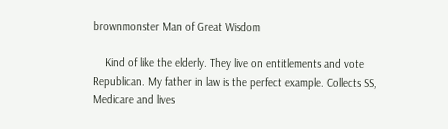brownmonster Man of Great Wisdom

    Kind of like the elderly. They live on entitlements and vote Republican. My father in law is the perfect example. Collects SS, Medicare and lives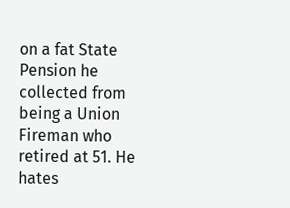on a fat State Pension he collected from being a Union Fireman who retired at 51. He hates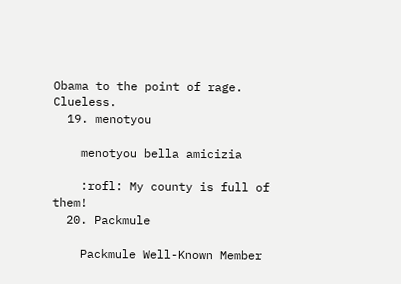Obama to the point of rage. Clueless.
  19. menotyou

    menotyou bella amicizia

    :rofl: My county is full of them!
  20. Packmule

    Packmule Well-Known Member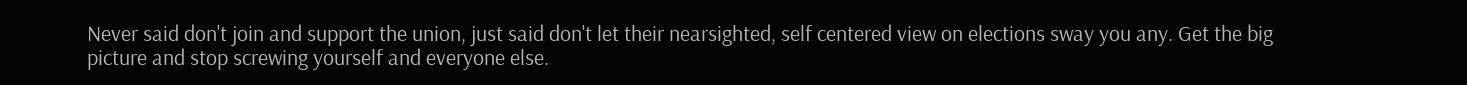Never said don't join and support the union, just said don't let their nearsighted, self centered view on elections sway you any. Get the big picture and stop screwing yourself and everyone else.